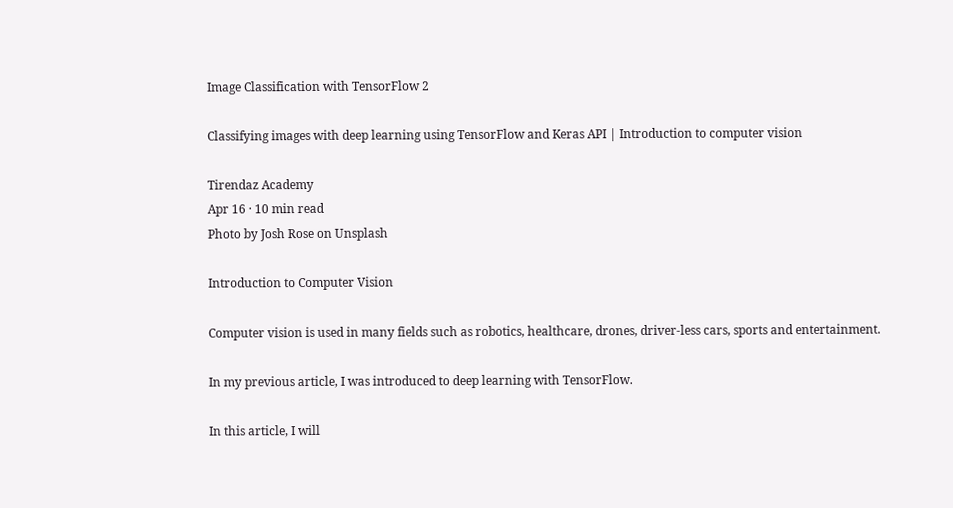Image Classification with TensorFlow 2

Classifying images with deep learning using TensorFlow and Keras API | Introduction to computer vision

Tirendaz Academy
Apr 16 · 10 min read
Photo by Josh Rose on Unsplash

Introduction to Computer Vision

Computer vision is used in many fields such as robotics, healthcare, drones, driver-less cars, sports and entertainment.

In my previous article, I was introduced to deep learning with TensorFlow.

In this article, I will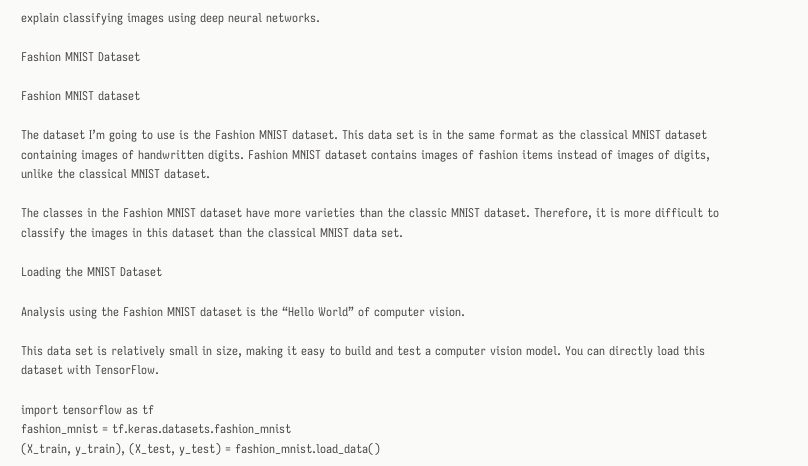explain classifying images using deep neural networks.

Fashion MNIST Dataset

Fashion MNIST dataset

The dataset I’m going to use is the Fashion MNIST dataset. This data set is in the same format as the classical MNIST dataset containing images of handwritten digits. Fashion MNIST dataset contains images of fashion items instead of images of digits, unlike the classical MNIST dataset.

The classes in the Fashion MNIST dataset have more varieties than the classic MNIST dataset. Therefore, it is more difficult to classify the images in this dataset than the classical MNIST data set.

Loading the MNIST Dataset

Analysis using the Fashion MNIST dataset is the “Hello World” of computer vision.

This data set is relatively small in size, making it easy to build and test a computer vision model. You can directly load this dataset with TensorFlow.

import tensorflow as tf
fashion_mnist = tf.keras.datasets.fashion_mnist
(X_train, y_train), (X_test, y_test) = fashion_mnist.load_data()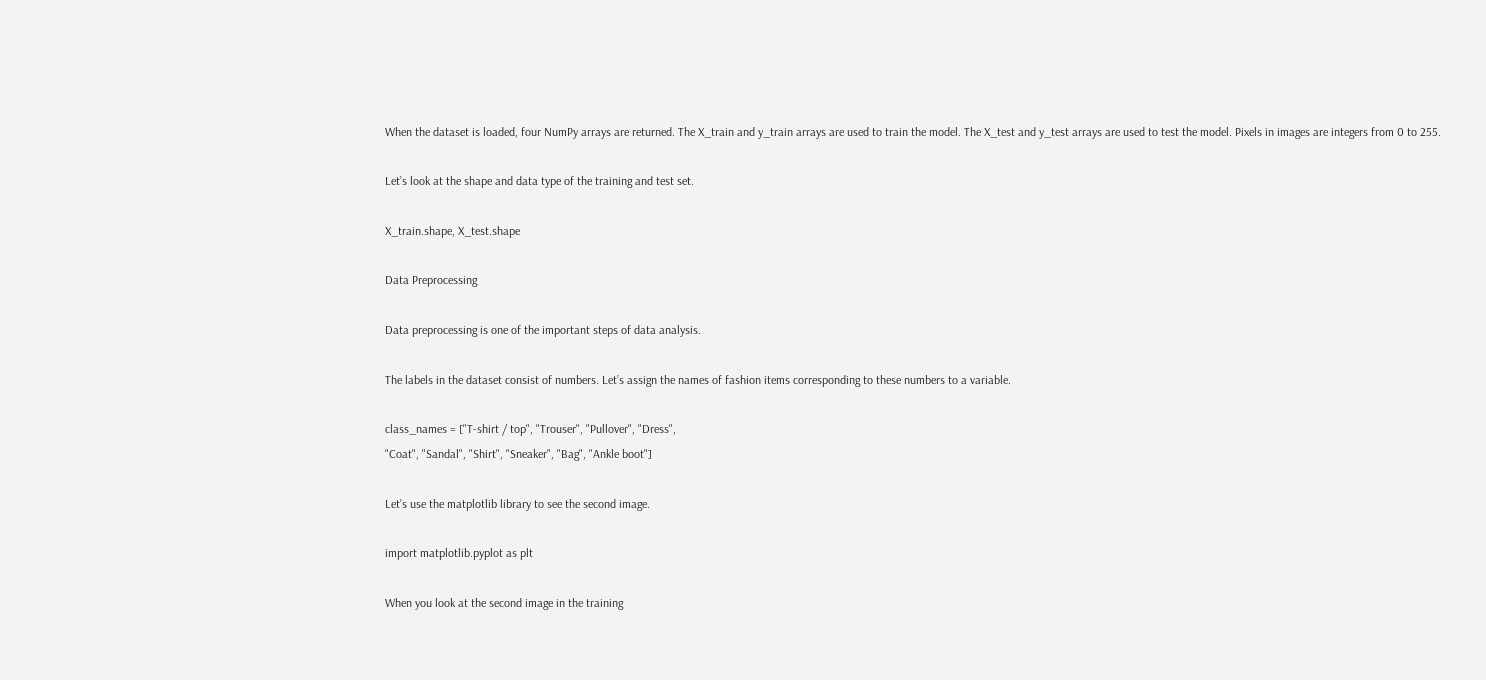When the dataset is loaded, four NumPy arrays are returned. The X_train and y_train arrays are used to train the model. The X_test and y_test arrays are used to test the model. Pixels in images are integers from 0 to 255.

Let’s look at the shape and data type of the training and test set.

X_train.shape, X_test.shape

Data Preprocessing

Data preprocessing is one of the important steps of data analysis.

The labels in the dataset consist of numbers. Let’s assign the names of fashion items corresponding to these numbers to a variable.

class_names = ["T-shirt / top", "Trouser", "Pullover", "Dress",
"Coat", "Sandal", "Shirt", "Sneaker", "Bag", "Ankle boot"]

Let’s use the matplotlib library to see the second image.

import matplotlib.pyplot as plt

When you look at the second image in the training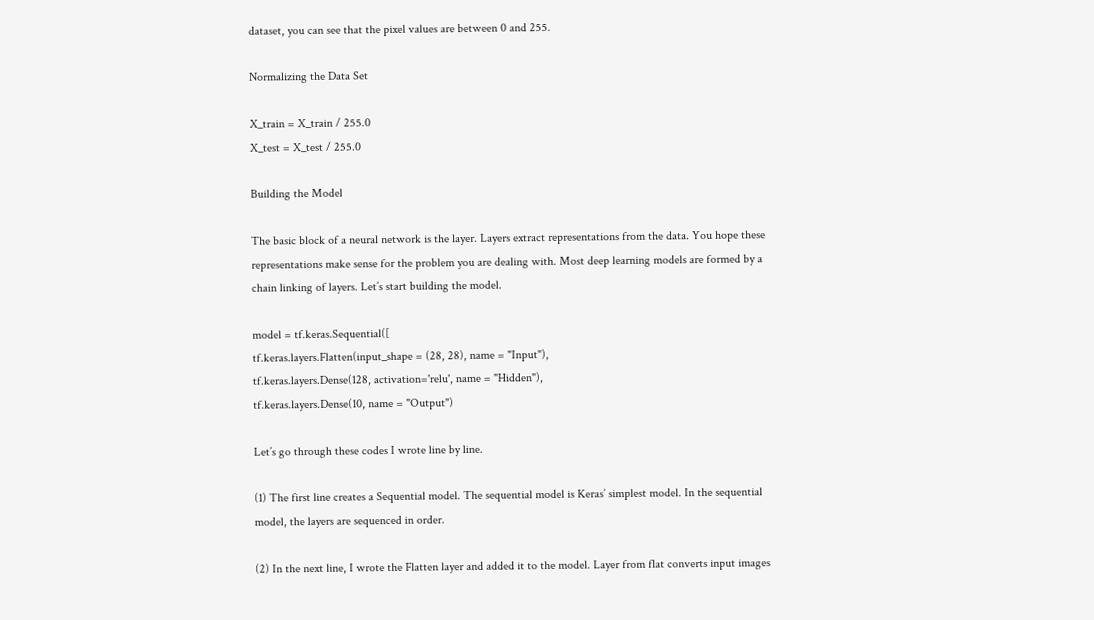dataset, you can see that the pixel values are between 0 and 255.

Normalizing the Data Set

X_train = X_train / 255.0
X_test = X_test / 255.0

Building the Model

The basic block of a neural network is the layer. Layers extract representations from the data. You hope these representations make sense for the problem you are dealing with. Most deep learning models are formed by a chain linking of layers. Let’s start building the model.

model = tf.keras.Sequential([
tf.keras.layers.Flatten(input_shape = (28, 28), name = "Input"),
tf.keras.layers.Dense(128, activation='relu', name = "Hidden"),
tf.keras.layers.Dense(10, name = "Output")

Let’s go through these codes I wrote line by line.

(1) The first line creates a Sequential model. The sequential model is Keras’ simplest model. In the sequential model, the layers are sequenced in order.

(2) In the next line, I wrote the Flatten layer and added it to the model. Layer from flat converts input images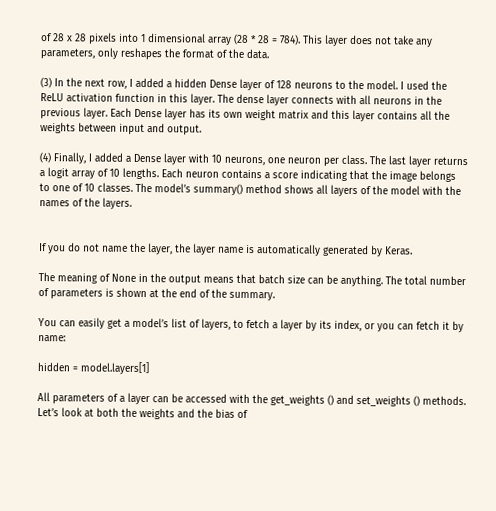of 28 x 28 pixels into 1 dimensional array (28 * 28 = 784). This layer does not take any parameters, only reshapes the format of the data.

(3) In the next row, I added a hidden Dense layer of 128 neurons to the model. I used the ReLU activation function in this layer. The dense layer connects with all neurons in the previous layer. Each Dense layer has its own weight matrix and this layer contains all the weights between input and output.

(4) Finally, I added a Dense layer with 10 neurons, one neuron per class. The last layer returns a logit array of 10 lengths. Each neuron contains a score indicating that the image belongs to one of 10 classes. The model’s summary() method shows all layers of the model with the names of the layers.


If you do not name the layer, the layer name is automatically generated by Keras.

The meaning of None in the output means that batch size can be anything. The total number of parameters is shown at the end of the summary.

You can easily get a model’s list of layers, to fetch a layer by its index, or you can fetch it by name:

hidden = model.layers[1]

All parameters of a layer can be accessed with the get_weights () and set_weights () methods. Let’s look at both the weights and the bias of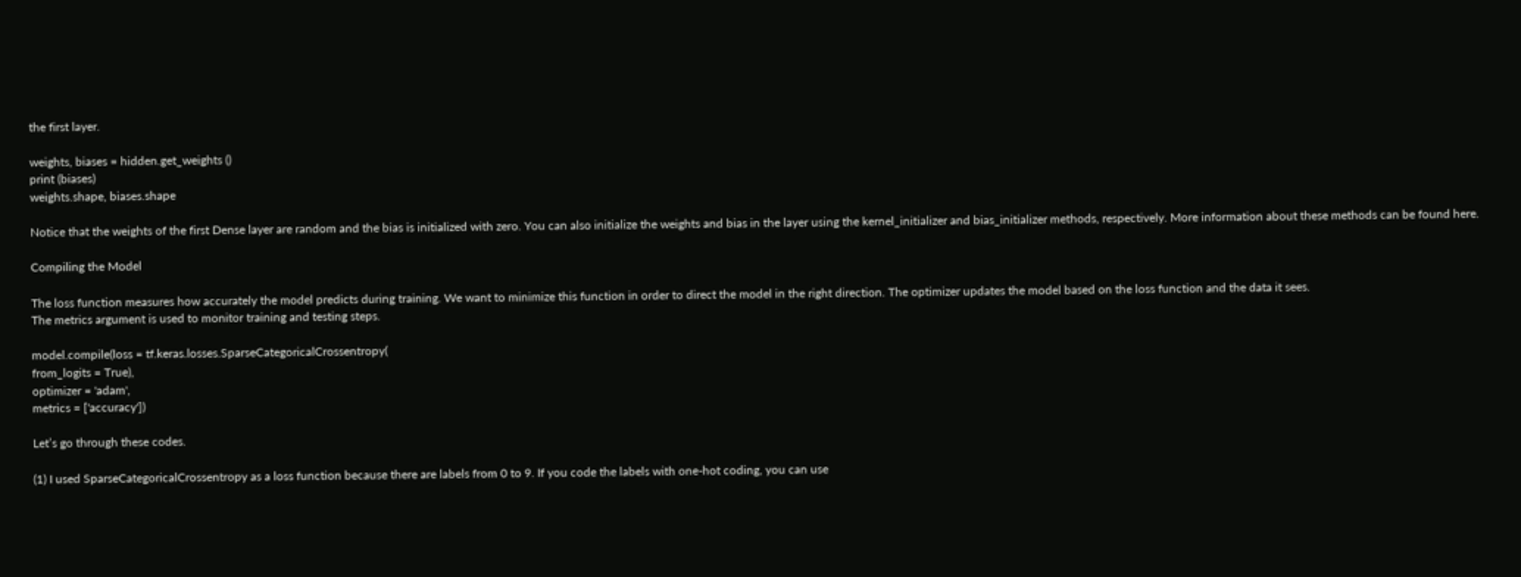the first layer.

weights, biases = hidden.get_weights ()
print (biases)
weights.shape, biases.shape

Notice that the weights of the first Dense layer are random and the bias is initialized with zero. You can also initialize the weights and bias in the layer using the kernel_initializer and bias_initializer methods, respectively. More information about these methods can be found here.

Compiling the Model

The loss function measures how accurately the model predicts during training. We want to minimize this function in order to direct the model in the right direction. The optimizer updates the model based on the loss function and the data it sees.
The metrics argument is used to monitor training and testing steps.

model.compile(loss = tf.keras.losses.SparseCategoricalCrossentropy(
from_logits = True),
optimizer = 'adam',
metrics = ['accuracy'])

Let’s go through these codes.

(1) I used SparseCategoricalCrossentropy as a loss function because there are labels from 0 to 9. If you code the labels with one-hot coding, you can use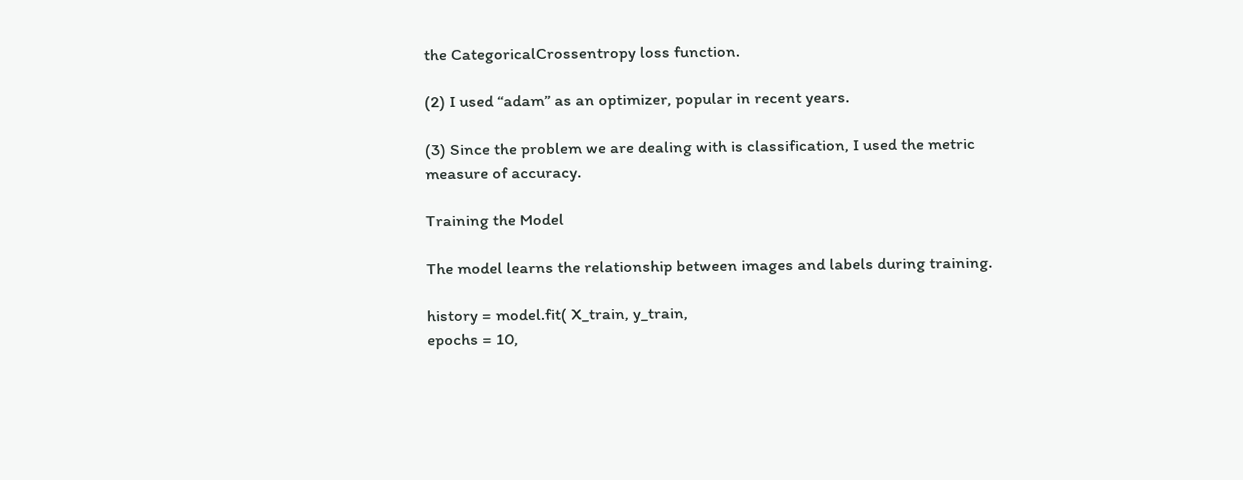the CategoricalCrossentropy loss function.

(2) I used “adam” as an optimizer, popular in recent years.

(3) Since the problem we are dealing with is classification, I used the metric measure of accuracy.

Training the Model

The model learns the relationship between images and labels during training.

history = model.fit( X_train, y_train,
epochs = 10,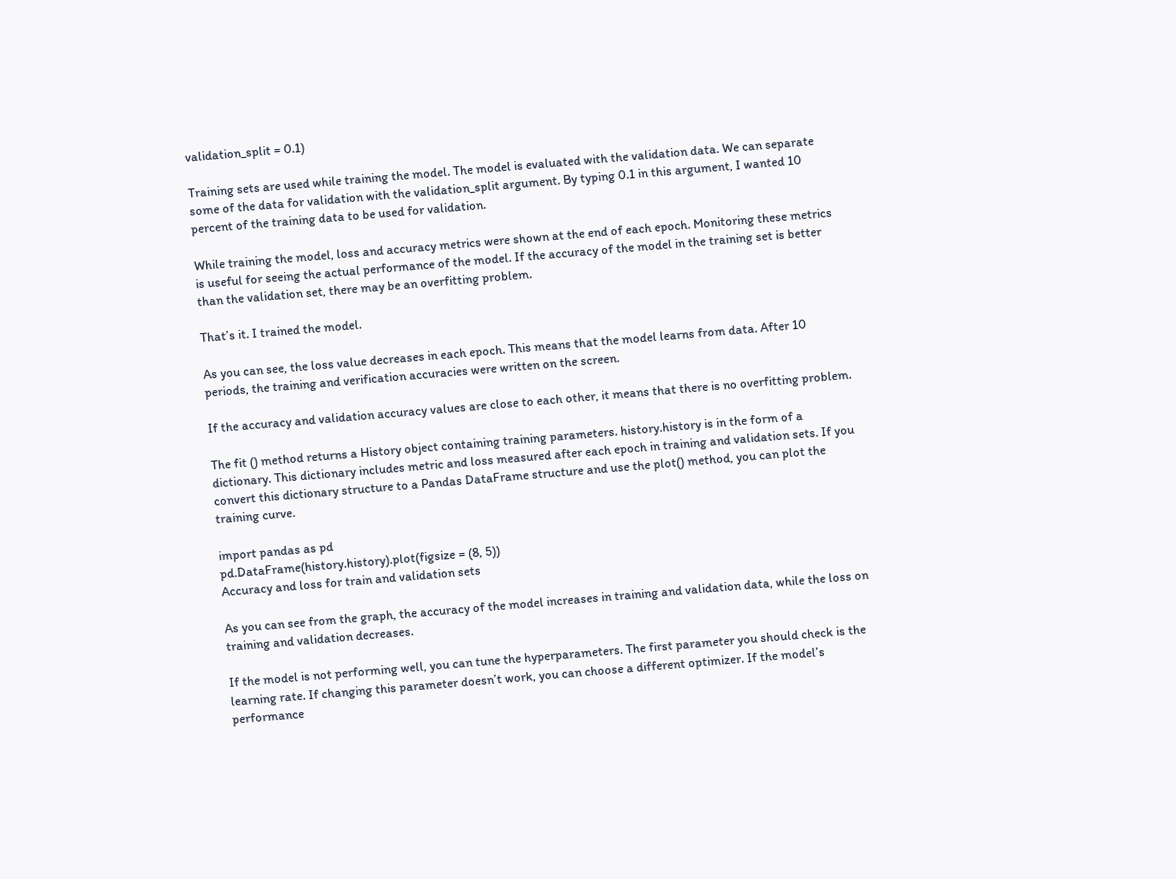validation_split = 0.1)

Training sets are used while training the model. The model is evaluated with the validation data. We can separate some of the data for validation with the validation_split argument. By typing 0.1 in this argument, I wanted 10 percent of the training data to be used for validation.

While training the model, loss and accuracy metrics were shown at the end of each epoch. Monitoring these metrics is useful for seeing the actual performance of the model. If the accuracy of the model in the training set is better than the validation set, there may be an overfitting problem.

That’s it. I trained the model.

As you can see, the loss value decreases in each epoch. This means that the model learns from data. After 10 periods, the training and verification accuracies were written on the screen.

If the accuracy and validation accuracy values are close to each other, it means that there is no overfitting problem.

The fit () method returns a History object containing training parameters. history.history is in the form of a dictionary. This dictionary includes metric and loss measured after each epoch in training and validation sets. If you convert this dictionary structure to a Pandas DataFrame structure and use the plot() method, you can plot the training curve.

import pandas as pd
pd.DataFrame(history.history).plot(figsize = (8, 5))
Accuracy and loss for train and validation sets

As you can see from the graph, the accuracy of the model increases in training and validation data, while the loss on training and validation decreases.

If the model is not performing well, you can tune the hyperparameters. The first parameter you should check is the learning rate. If changing this parameter doesn’t work, you can choose a different optimizer. If the model’s performance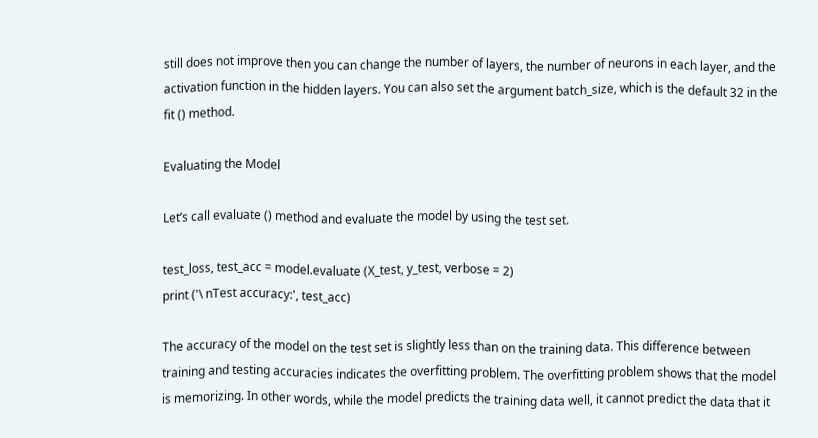still does not improve then you can change the number of layers, the number of neurons in each layer, and the activation function in the hidden layers. You can also set the argument batch_size, which is the default 32 in the fit () method.

Evaluating the Model

Let’s call evaluate () method and evaluate the model by using the test set.

test_loss, test_acc = model.evaluate (X_test, y_test, verbose = 2)
print ('\ nTest accuracy:', test_acc)

The accuracy of the model on the test set is slightly less than on the training data. This difference between training and testing accuracies indicates the overfitting problem. The overfitting problem shows that the model is memorizing. In other words, while the model predicts the training data well, it cannot predict the data that it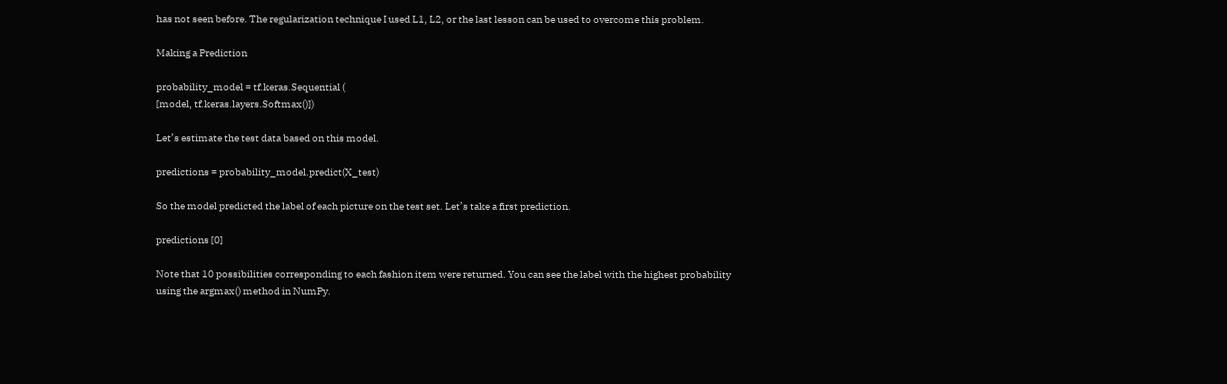has not seen before. The regularization technique I used L1, L2, or the last lesson can be used to overcome this problem.

Making a Prediction

probability_model = tf.keras.Sequential (
[model, tf.keras.layers.Softmax()])

Let’s estimate the test data based on this model.

predictions = probability_model.predict(X_test)

So the model predicted the label of each picture on the test set. Let’s take a first prediction.

predictions [0]

Note that 10 possibilities corresponding to each fashion item were returned. You can see the label with the highest probability using the argmax() method in NumPy.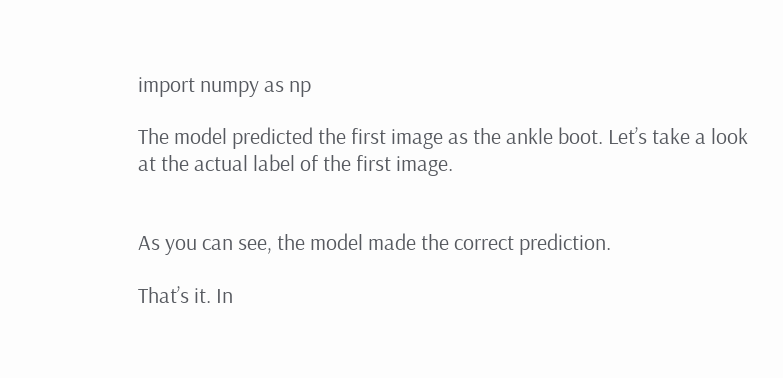import numpy as np

The model predicted the first image as the ankle boot. Let’s take a look at the actual label of the first image.


As you can see, the model made the correct prediction.

That’s it. In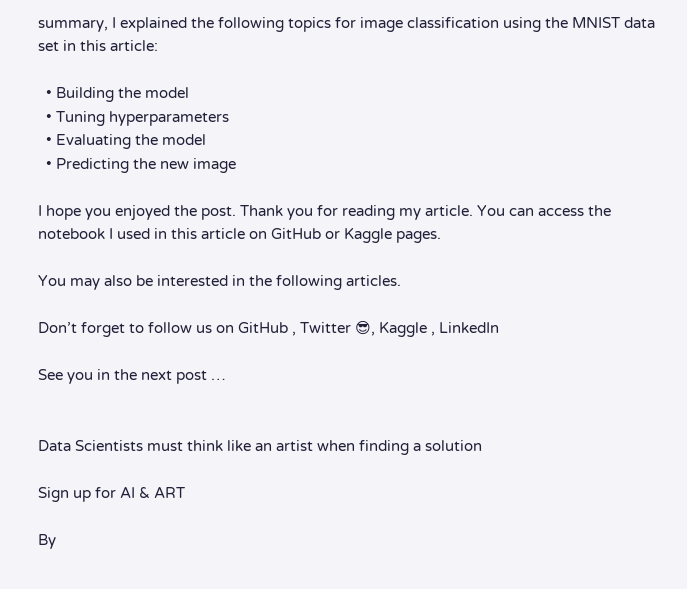summary, I explained the following topics for image classification using the MNIST data set in this article:

  • Building the model
  • Tuning hyperparameters
  • Evaluating the model
  • Predicting the new image

I hope you enjoyed the post. Thank you for reading my article. You can access the notebook I used in this article on GitHub or Kaggle pages.

You may also be interested in the following articles.

Don’t forget to follow us on GitHub , Twitter 😎, Kaggle , LinkedIn

See you in the next post …


Data Scientists must think like an artist when finding a solution

Sign up for AI & ART

By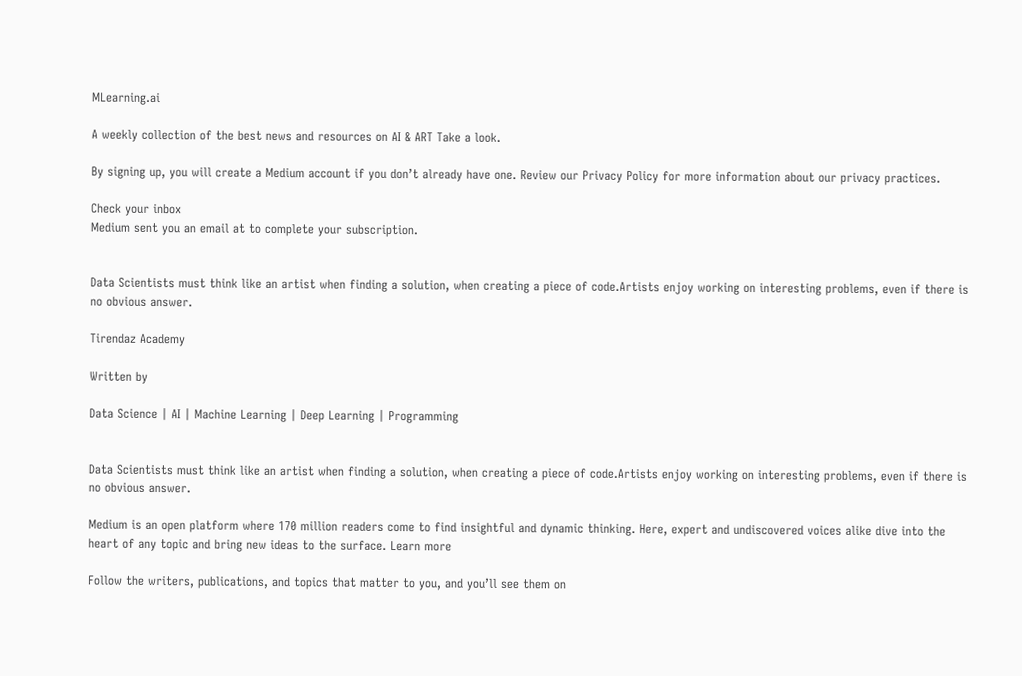MLearning.ai

A weekly collection of the best news and resources on AI & ART Take a look.

By signing up, you will create a Medium account if you don’t already have one. Review our Privacy Policy for more information about our privacy practices.

Check your inbox
Medium sent you an email at to complete your subscription.


Data Scientists must think like an artist when finding a solution, when creating a piece of code.Artists enjoy working on interesting problems, even if there is no obvious answer.

Tirendaz Academy

Written by

Data Science | AI | Machine Learning | Deep Learning | Programming


Data Scientists must think like an artist when finding a solution, when creating a piece of code.Artists enjoy working on interesting problems, even if there is no obvious answer.

Medium is an open platform where 170 million readers come to find insightful and dynamic thinking. Here, expert and undiscovered voices alike dive into the heart of any topic and bring new ideas to the surface. Learn more

Follow the writers, publications, and topics that matter to you, and you’ll see them on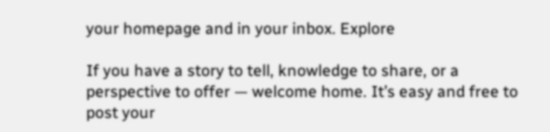your homepage and in your inbox. Explore

If you have a story to tell, knowledge to share, or a perspective to offer — welcome home. It’s easy and free to post your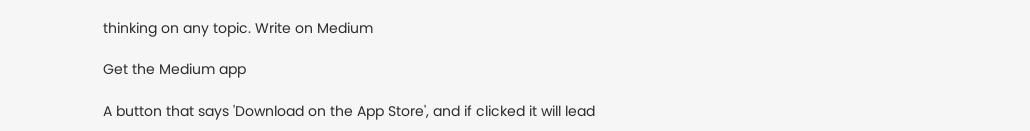thinking on any topic. Write on Medium

Get the Medium app

A button that says 'Download on the App Store', and if clicked it will lead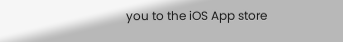you to the iOS App store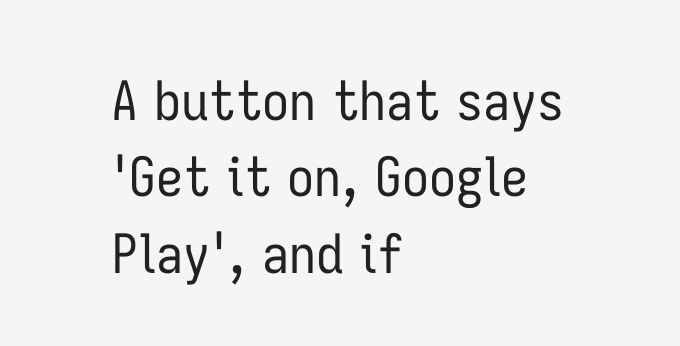A button that says 'Get it on, Google Play', and if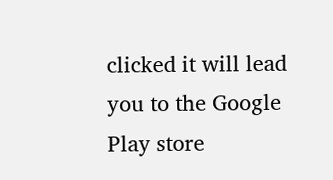clicked it will lead you to the Google Play store